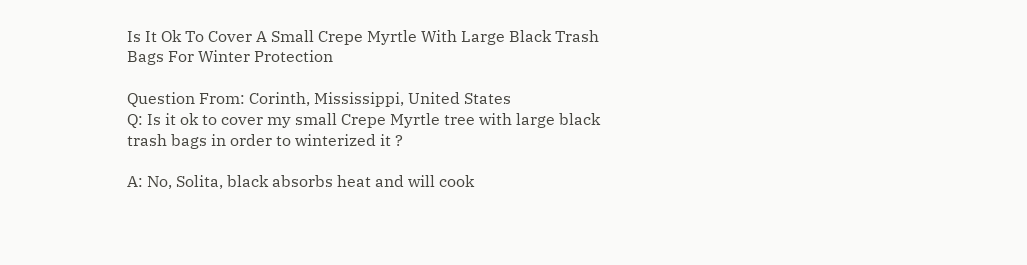Is It Ok To Cover A Small Crepe Myrtle With Large Black Trash Bags For Winter Protection

Question From: Corinth, Mississippi, United States
Q: Is it ok to cover my small Crepe Myrtle tree with large black trash bags in order to winterized it ?

A: No, Solita, black absorbs heat and will cook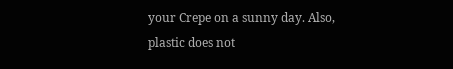your Crepe on a sunny day. Also, plastic does not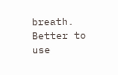breath. Better to use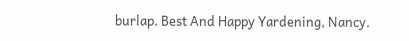burlap. Best And Happy Yardening, Nancy.